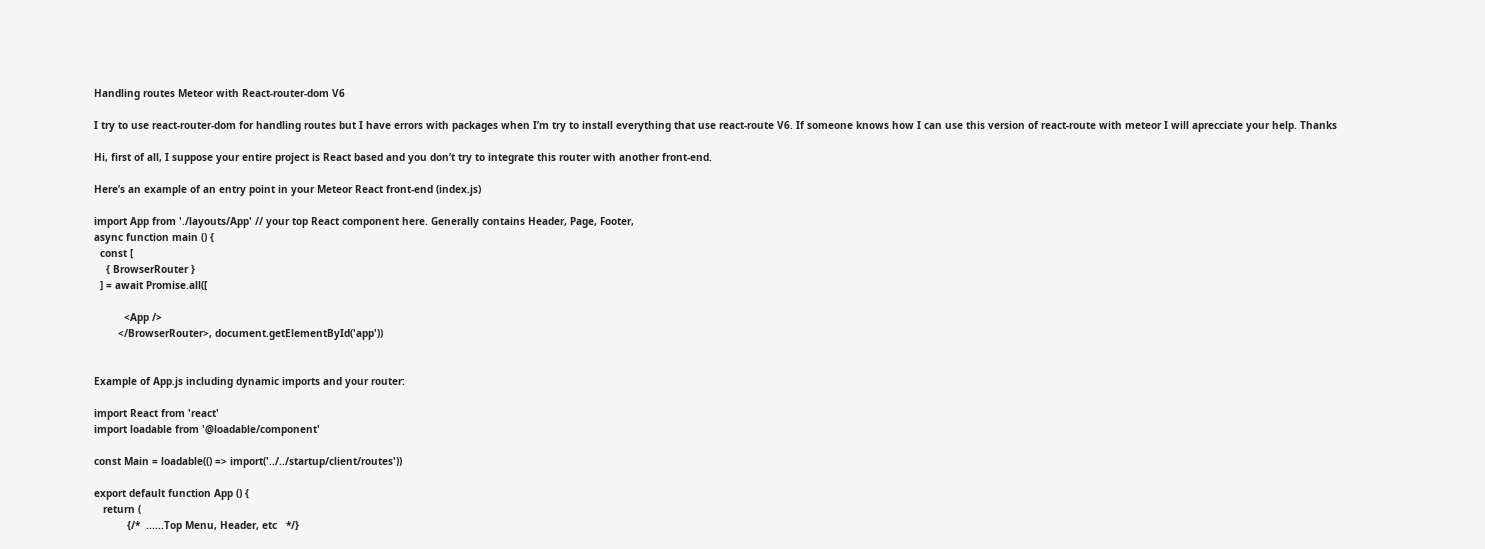Handling routes Meteor with React-router-dom V6

I try to use react-router-dom for handling routes but I have errors with packages when I’m try to install everything that use react-route V6. If someone knows how I can use this version of react-route with meteor I will aprecciate your help. Thanks

Hi, first of all, I suppose your entire project is React based and you don’t try to integrate this router with another front-end.

Here’s an example of an entry point in your Meteor React front-end (index.js)

import App from './layouts/App' // your top React component here. Generally contains Header, Page, Footer,
async function main () {
  const [
    { BrowserRouter }
  ] = await Promise.all([

          <App />
        </BrowserRouter>, document.getElementById('app'))


Example of App.js including dynamic imports and your router:

import React from 'react'
import loadable from '@loadable/component'

const Main = loadable(() => import('../../startup/client/routes'))

export default function App () {
   return (
           {/*  ......Top Menu, Header, etc   */}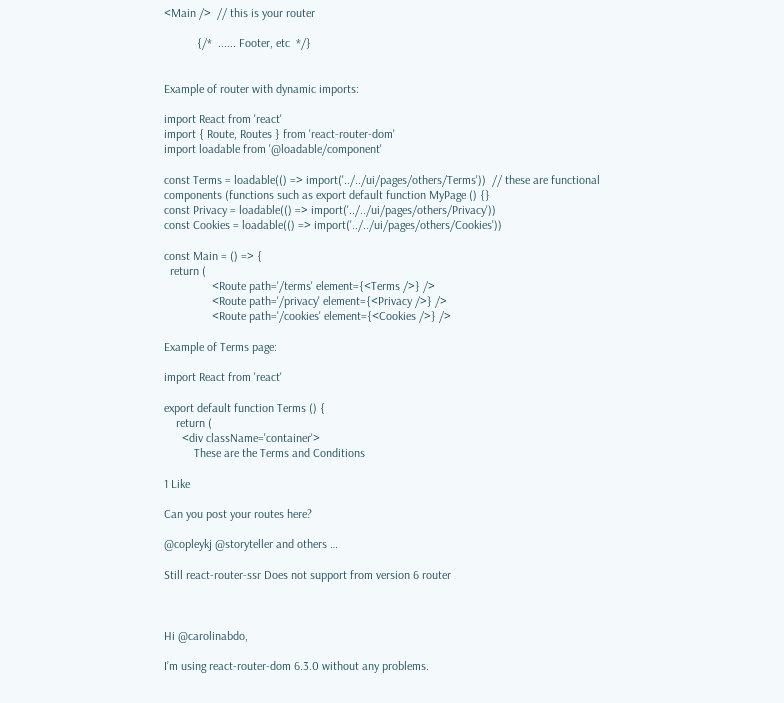<Main />  // this is your router

           {/*  ...... Footer, etc  */}


Example of router with dynamic imports:

import React from 'react'
import { Route, Routes } from 'react-router-dom'
import loadable from '@loadable/component'

const Terms = loadable(() => import('../../ui/pages/others/Terms'))  // these are functional components (functions such as export default function MyPage () {}
const Privacy = loadable(() => import('../../ui/pages/others/Privacy'))
const Cookies = loadable(() => import('../../ui/pages/others/Cookies'))

const Main = () => {
  return (
                <Route path='/terms' element={<Terms />} />
                <Route path='/privacy' element={<Privacy />} />
                <Route path='/cookies' element={<Cookies />} />

Example of Terms page:

import React from 'react'

export default function Terms () {
    return (
      <div className='container'>
          These are the Terms and Conditions

1 Like

Can you post your routes here?

@copleykj @storyteller and others …

Still react-router-ssr Does not support from version 6 router



Hi @carolinabdo,

I’m using react-router-dom 6.3.0 without any problems.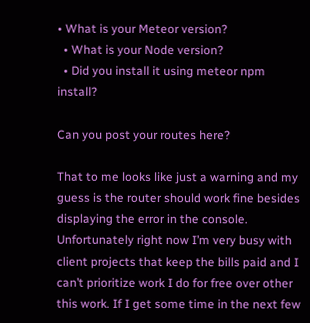• What is your Meteor version?
  • What is your Node version?
  • Did you install it using meteor npm install?

Can you post your routes here?

That to me looks like just a warning and my guess is the router should work fine besides displaying the error in the console. Unfortunately right now I’m very busy with client projects that keep the bills paid and I can’t prioritize work I do for free over other this work. If I get some time in the next few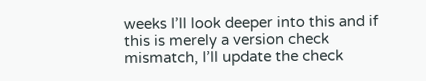weeks I’ll look deeper into this and if this is merely a version check mismatch, I’ll update the check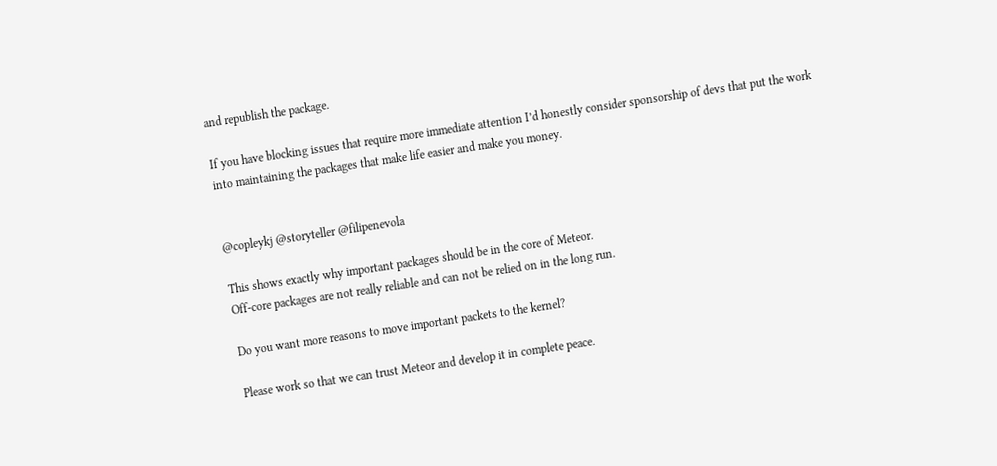and republish the package.

If you have blocking issues that require more immediate attention I’d honestly consider sponsorship of devs that put the work into maintaining the packages that make life easier and make you money.


@copleykj @storyteller @filipenevola

This shows exactly why important packages should be in the core of Meteor.
Off-core packages are not really reliable and can not be relied on in the long run.

Do you want more reasons to move important packets to the kernel?

Please work so that we can trust Meteor and develop it in complete peace.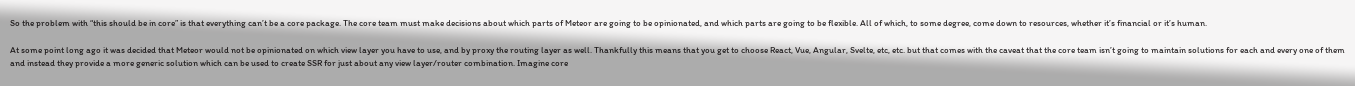So the problem with “this should be in core” is that everything can’t be a core package. The core team must make decisions about which parts of Meteor are going to be opinionated, and which parts are going to be flexible. All of which, to some degree, come down to resources, whether it’s financial or it’s human.

At some point long ago it was decided that Meteor would not be opinionated on which view layer you have to use, and by proxy the routing layer as well. Thankfully this means that you get to choose React, Vue, Angular, Svelte, etc, etc. but that comes with the caveat that the core team isn’t going to maintain solutions for each and every one of them and instead they provide a more generic solution which can be used to create SSR for just about any view layer/router combination. Imagine core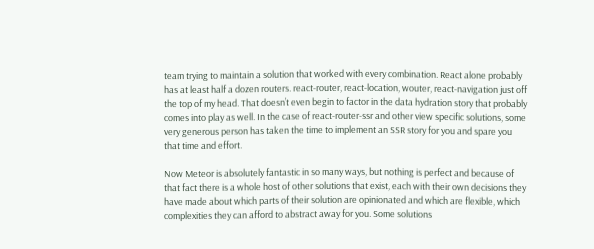team trying to maintain a solution that worked with every combination. React alone probably has at least half a dozen routers. react-router, react-location, wouter, react-navigation just off the top of my head. That doesn’t even begin to factor in the data hydration story that probably comes into play as well. In the case of react-router-ssr and other view specific solutions, some very generous person has taken the time to implement an SSR story for you and spare you that time and effort.

Now Meteor is absolutely fantastic in so many ways, but nothing is perfect and because of that fact there is a whole host of other solutions that exist, each with their own decisions they have made about which parts of their solution are opinionated and which are flexible, which complexities they can afford to abstract away for you. Some solutions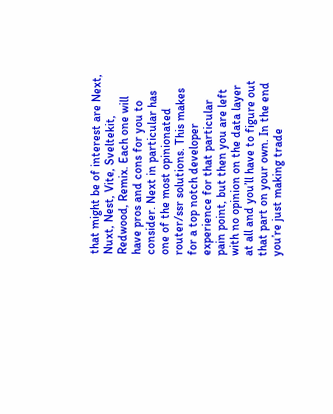that might be of interest are Next, Nuxt, Nest, Vite, Sveltekit, Redwood, Remix. Each one will have pros and cons for you to consider. Next in particular has one of the most opinionated router/ssr solutions. This makes for a top notch developer experience for that particular pain point, but then you are left with no opinion on the data layer at all and you’ll have to figure out that part on your own. In the end you’re just making trade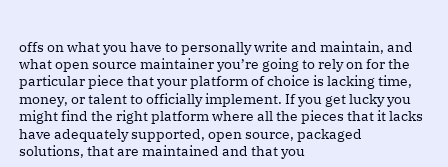offs on what you have to personally write and maintain, and what open source maintainer you’re going to rely on for the particular piece that your platform of choice is lacking time, money, or talent to officially implement. If you get lucky you might find the right platform where all the pieces that it lacks have adequately supported, open source, packaged solutions, that are maintained and that you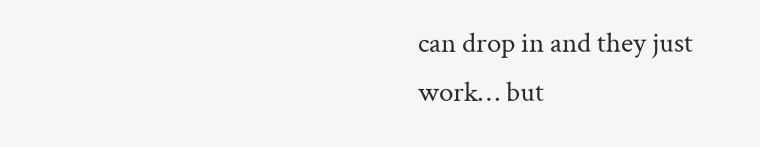can drop in and they just work… but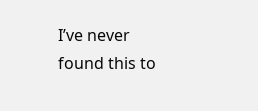I’ve never found this to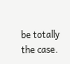be totally the case.